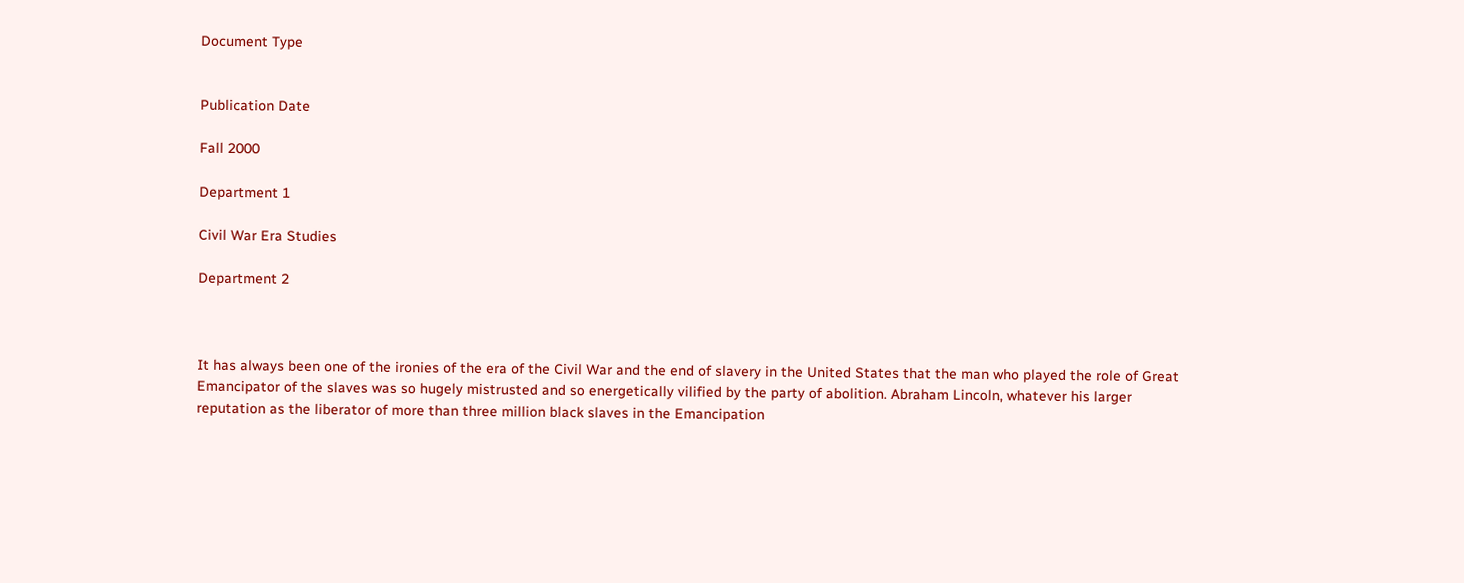Document Type


Publication Date

Fall 2000

Department 1

Civil War Era Studies

Department 2



It has always been one of the ironies of the era of the Civil War and the end of slavery in the United States that the man who played the role of Great Emancipator of the slaves was so hugely mistrusted and so energetically vilified by the party of abolition. Abraham Lincoln, whatever his larger reputation as the liberator of more than three million black slaves in the Emancipation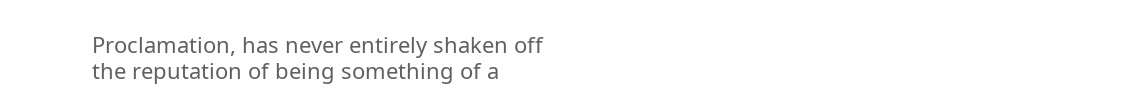Proclamation, has never entirely shaken off the reputation of being something of a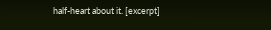half-heart about it. [excerpt]